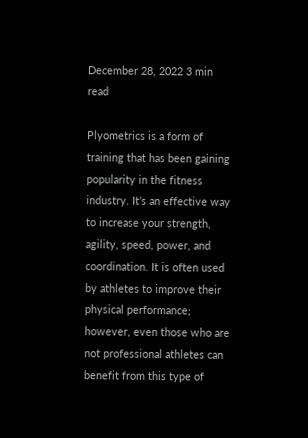December 28, 2022 3 min read

Plyometrics is a form of training that has been gaining popularity in the fitness industry. It’s an effective way to increase your strength, agility, speed, power, and coordination. It is often used by athletes to improve their physical performance; however, even those who are not professional athletes can benefit from this type of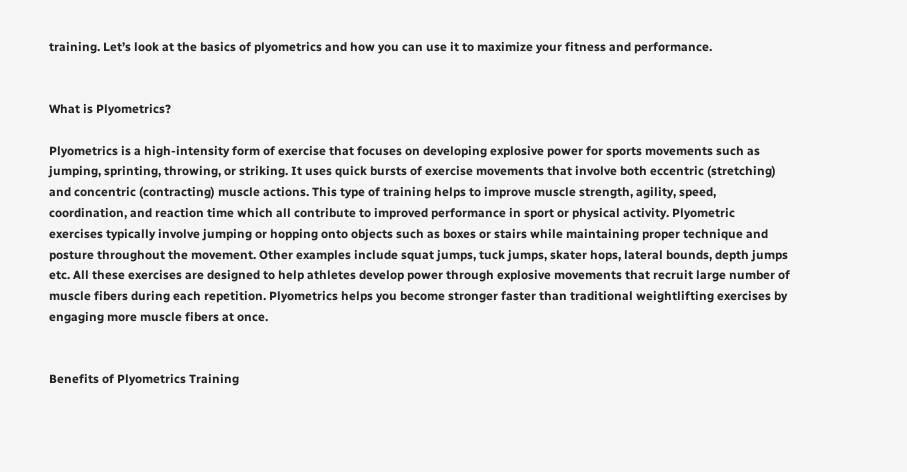training. Let’s look at the basics of plyometrics and how you can use it to maximize your fitness and performance.


What is Plyometrics?

Plyometrics is a high-intensity form of exercise that focuses on developing explosive power for sports movements such as jumping, sprinting, throwing, or striking. It uses quick bursts of exercise movements that involve both eccentric (stretching) and concentric (contracting) muscle actions. This type of training helps to improve muscle strength, agility, speed, coordination, and reaction time which all contribute to improved performance in sport or physical activity. Plyometric exercises typically involve jumping or hopping onto objects such as boxes or stairs while maintaining proper technique and posture throughout the movement. Other examples include squat jumps, tuck jumps, skater hops, lateral bounds, depth jumps etc. All these exercises are designed to help athletes develop power through explosive movements that recruit large number of muscle fibers during each repetition. Plyometrics helps you become stronger faster than traditional weightlifting exercises by engaging more muscle fibers at once.


Benefits of Plyometrics Training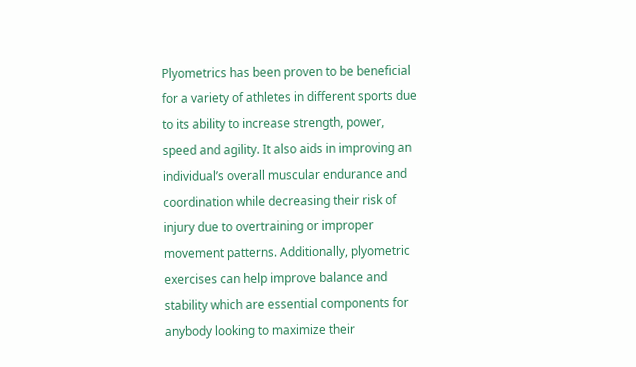Plyometrics has been proven to be beneficial for a variety of athletes in different sports due to its ability to increase strength, power, speed and agility. It also aids in improving an individual’s overall muscular endurance and coordination while decreasing their risk of injury due to overtraining or improper movement patterns. Additionally, plyometric exercises can help improve balance and stability which are essential components for anybody looking to maximize their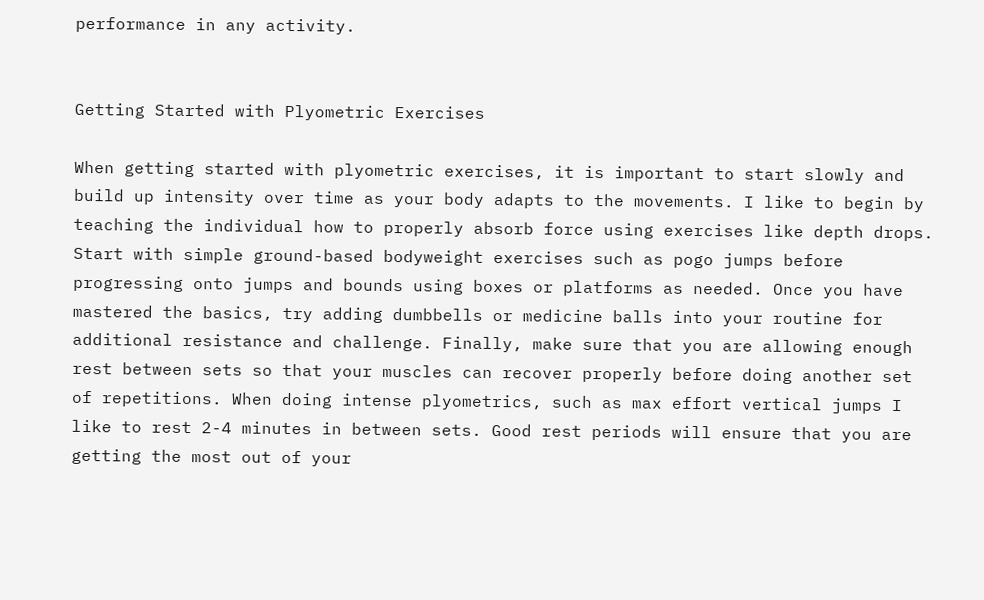performance in any activity.


Getting Started with Plyometric Exercises

When getting started with plyometric exercises, it is important to start slowly and build up intensity over time as your body adapts to the movements. I like to begin by teaching the individual how to properly absorb force using exercises like depth drops. Start with simple ground-based bodyweight exercises such as pogo jumps before progressing onto jumps and bounds using boxes or platforms as needed. Once you have mastered the basics, try adding dumbbells or medicine balls into your routine for additional resistance and challenge. Finally, make sure that you are allowing enough rest between sets so that your muscles can recover properly before doing another set of repetitions. When doing intense plyometrics, such as max effort vertical jumps I like to rest 2-4 minutes in between sets. Good rest periods will ensure that you are getting the most out of your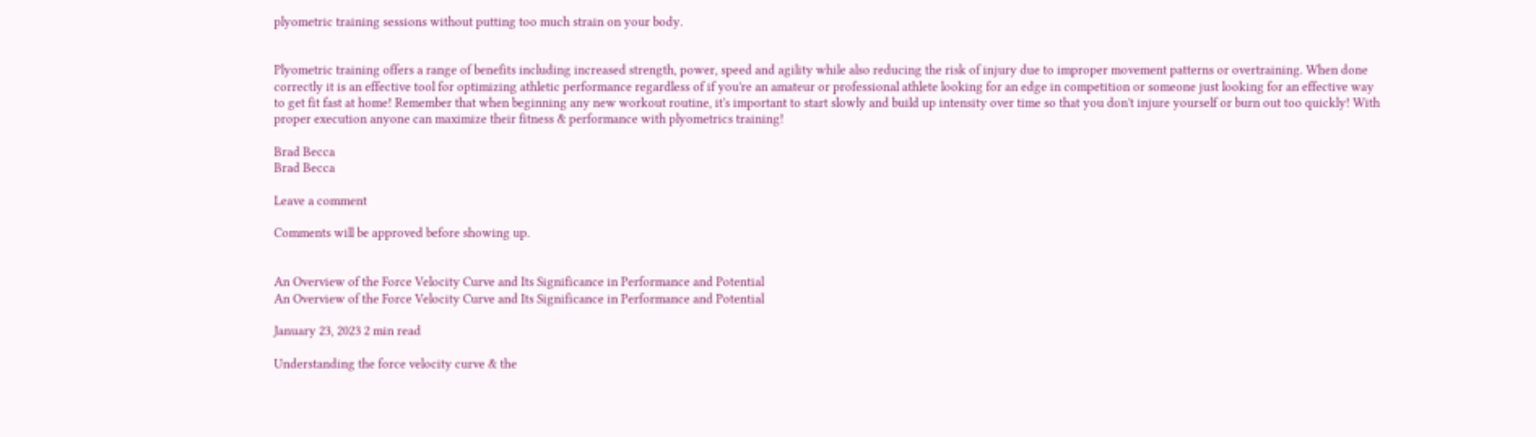plyometric training sessions without putting too much strain on your body.


Plyometric training offers a range of benefits including increased strength, power, speed and agility while also reducing the risk of injury due to improper movement patterns or overtraining. When done correctly it is an effective tool for optimizing athletic performance regardless of if you're an amateur or professional athlete looking for an edge in competition or someone just looking for an effective way to get fit fast at home! Remember that when beginning any new workout routine, it's important to start slowly and build up intensity over time so that you don't injure yourself or burn out too quickly! With proper execution anyone can maximize their fitness & performance with plyometrics training!

Brad Becca
Brad Becca

Leave a comment

Comments will be approved before showing up.


An Overview of the Force Velocity Curve and Its Significance in Performance and Potential
An Overview of the Force Velocity Curve and Its Significance in Performance and Potential

January 23, 2023 2 min read

Understanding the force velocity curve & the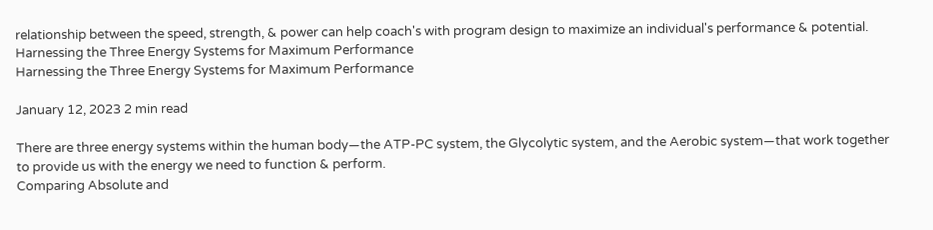relationship between the speed, strength, & power can help coach's with program design to maximize an individual's performance & potential.
Harnessing the Three Energy Systems for Maximum Performance
Harnessing the Three Energy Systems for Maximum Performance

January 12, 2023 2 min read

There are three energy systems within the human body—the ATP-PC system, the Glycolytic system, and the Aerobic system—that work together to provide us with the energy we need to function & perform.
Comparing Absolute and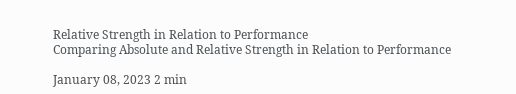Relative Strength in Relation to Performance
Comparing Absolute and Relative Strength in Relation to Performance

January 08, 2023 2 min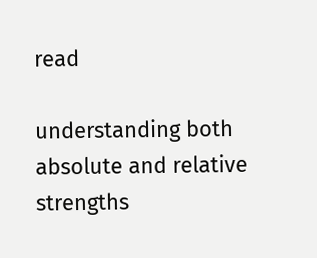read

understanding both absolute and relative strengths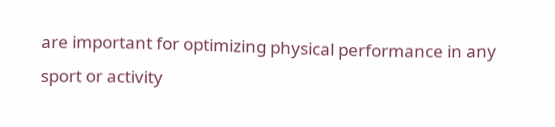are important for optimizing physical performance in any sport or activity